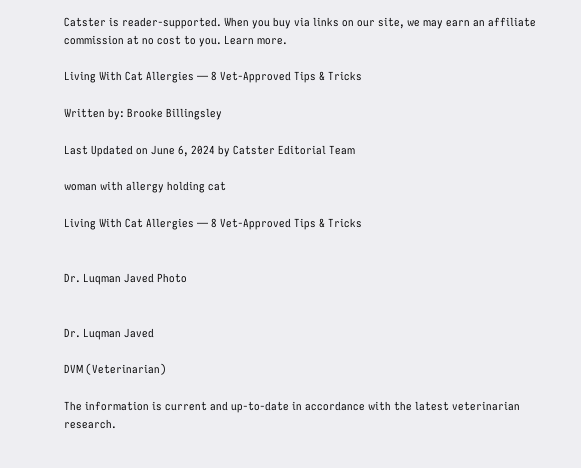Catster is reader-supported. When you buy via links on our site, we may earn an affiliate commission at no cost to you. Learn more.

Living With Cat Allergies — 8 Vet-Approved Tips & Tricks

Written by: Brooke Billingsley

Last Updated on June 6, 2024 by Catster Editorial Team

woman with allergy holding cat

Living With Cat Allergies — 8 Vet-Approved Tips & Tricks


Dr. Luqman Javed Photo


Dr. Luqman Javed

DVM (Veterinarian)

The information is current and up-to-date in accordance with the latest veterinarian research.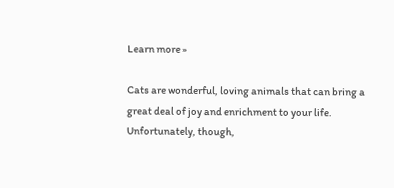Learn more »

Cats are wonderful, loving animals that can bring a great deal of joy and enrichment to your life. Unfortunately, though,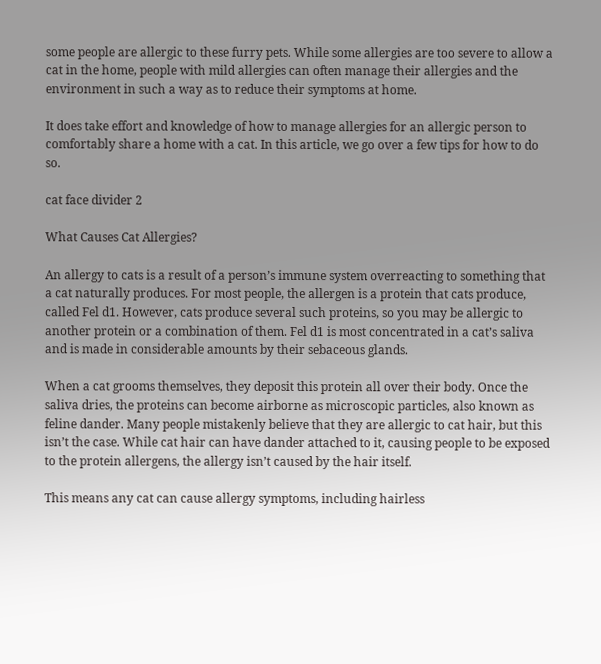some people are allergic to these furry pets. While some allergies are too severe to allow a cat in the home, people with mild allergies can often manage their allergies and the environment in such a way as to reduce their symptoms at home.

It does take effort and knowledge of how to manage allergies for an allergic person to comfortably share a home with a cat. In this article, we go over a few tips for how to do so.

cat face divider 2

What Causes Cat Allergies?

An allergy to cats is a result of a person’s immune system overreacting to something that a cat naturally produces. For most people, the allergen is a protein that cats produce, called Fel d1. However, cats produce several such proteins, so you may be allergic to another protein or a combination of them. Fel d1 is most concentrated in a cat’s saliva and is made in considerable amounts by their sebaceous glands.

When a cat grooms themselves, they deposit this protein all over their body. Once the saliva dries, the proteins can become airborne as microscopic particles, also known as feline dander. Many people mistakenly believe that they are allergic to cat hair, but this isn’t the case. While cat hair can have dander attached to it, causing people to be exposed to the protein allergens, the allergy isn’t caused by the hair itself.

This means any cat can cause allergy symptoms, including hairless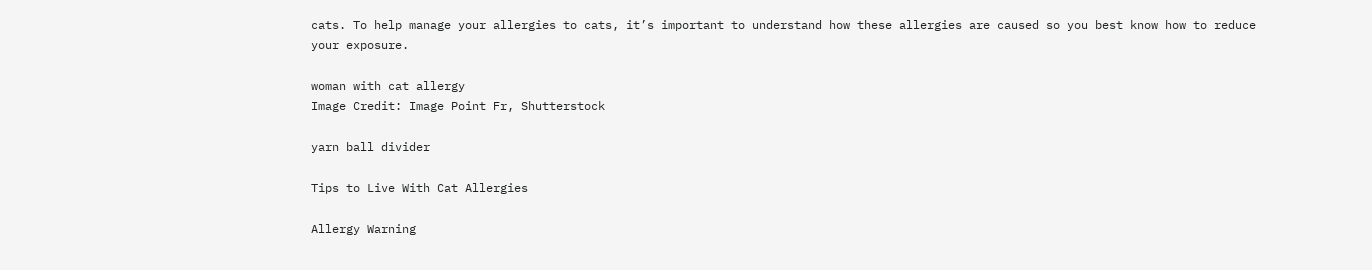cats. To help manage your allergies to cats, it’s important to understand how these allergies are caused so you best know how to reduce your exposure.

woman with cat allergy
Image Credit: Image Point Fr, Shutterstock

yarn ball divider

Tips to Live With Cat Allergies

Allergy Warning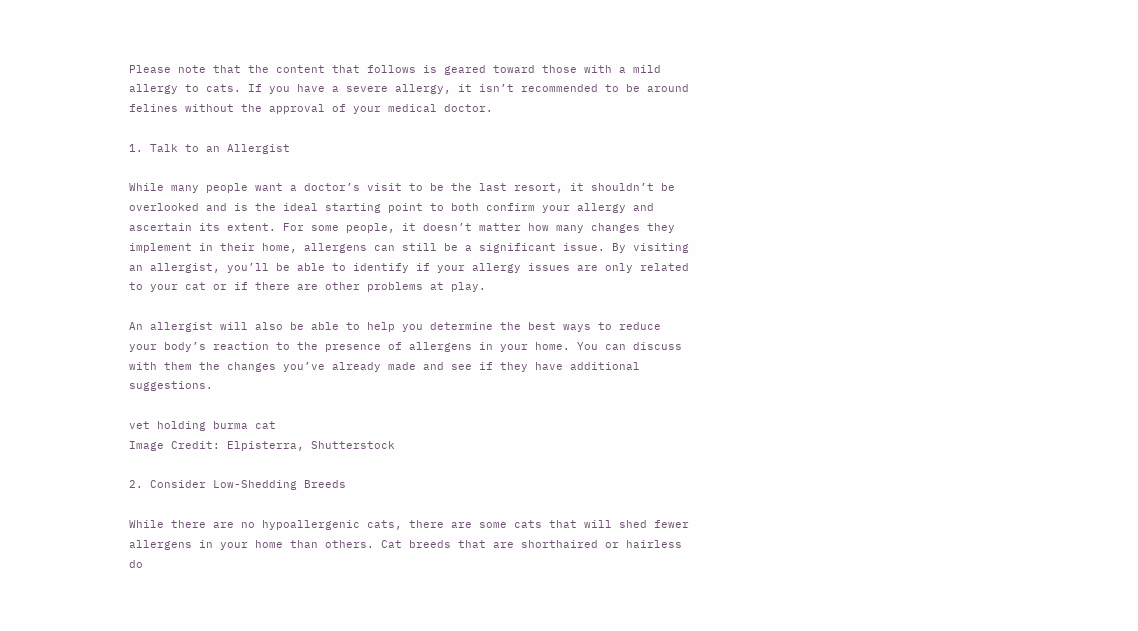Please note that the content that follows is geared toward those with a mild allergy to cats. If you have a severe allergy, it isn’t recommended to be around felines without the approval of your medical doctor.

1. Talk to an Allergist

While many people want a doctor’s visit to be the last resort, it shouldn’t be overlooked and is the ideal starting point to both confirm your allergy and ascertain its extent. For some people, it doesn’t matter how many changes they implement in their home, allergens can still be a significant issue. By visiting an allergist, you’ll be able to identify if your allergy issues are only related to your cat or if there are other problems at play.

An allergist will also be able to help you determine the best ways to reduce your body’s reaction to the presence of allergens in your home. You can discuss with them the changes you’ve already made and see if they have additional suggestions.

vet holding burma cat
Image Credit: Elpisterra, Shutterstock

2. Consider Low-Shedding Breeds

While there are no hypoallergenic cats, there are some cats that will shed fewer allergens in your home than others. Cat breeds that are shorthaired or hairless do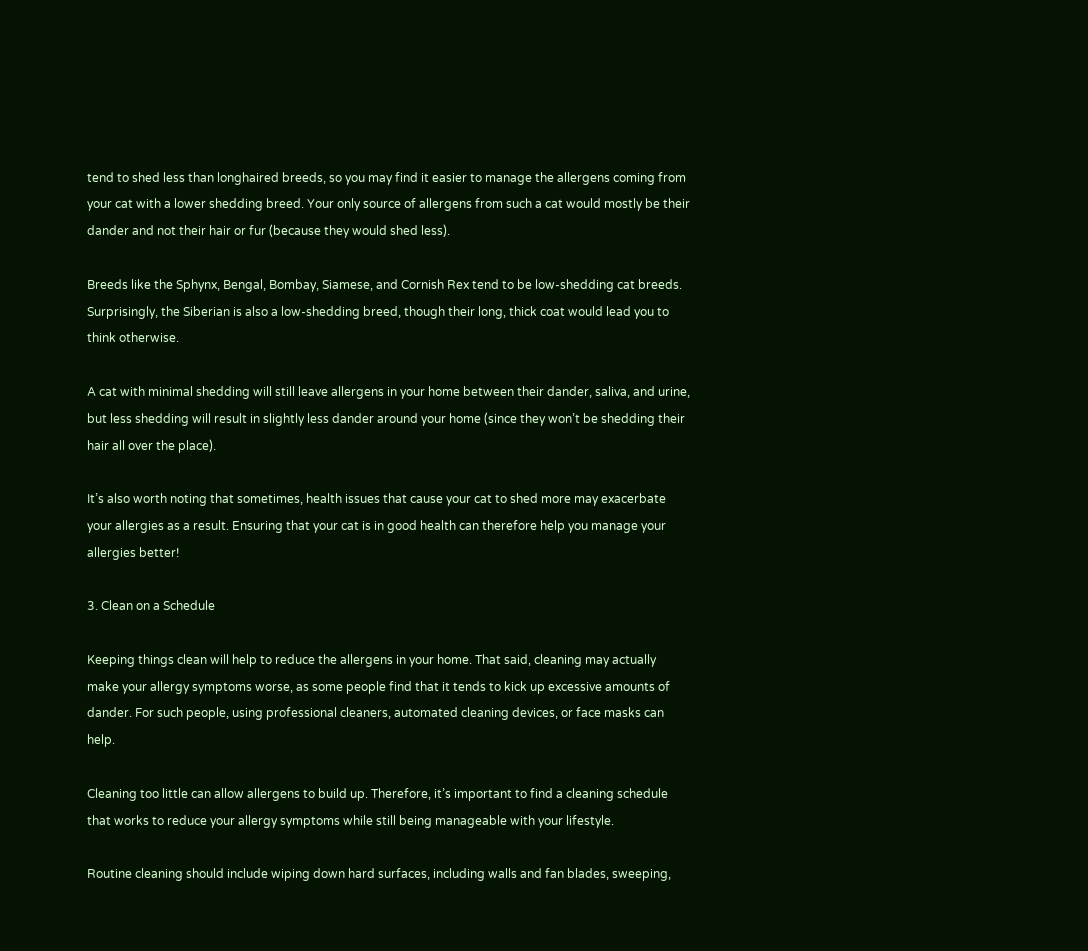tend to shed less than longhaired breeds, so you may find it easier to manage the allergens coming from your cat with a lower shedding breed. Your only source of allergens from such a cat would mostly be their dander and not their hair or fur (because they would shed less).

Breeds like the Sphynx, Bengal, Bombay, Siamese, and Cornish Rex tend to be low-shedding cat breeds. Surprisingly, the Siberian is also a low-shedding breed, though their long, thick coat would lead you to think otherwise.

A cat with minimal shedding will still leave allergens in your home between their dander, saliva, and urine, but less shedding will result in slightly less dander around your home (since they won’t be shedding their hair all over the place).

It’s also worth noting that sometimes, health issues that cause your cat to shed more may exacerbate your allergies as a result. Ensuring that your cat is in good health can therefore help you manage your allergies better!

3. Clean on a Schedule

Keeping things clean will help to reduce the allergens in your home. That said, cleaning may actually make your allergy symptoms worse, as some people find that it tends to kick up excessive amounts of dander. For such people, using professional cleaners, automated cleaning devices, or face masks can help.

Cleaning too little can allow allergens to build up. Therefore, it’s important to find a cleaning schedule that works to reduce your allergy symptoms while still being manageable with your lifestyle.

Routine cleaning should include wiping down hard surfaces, including walls and fan blades, sweeping,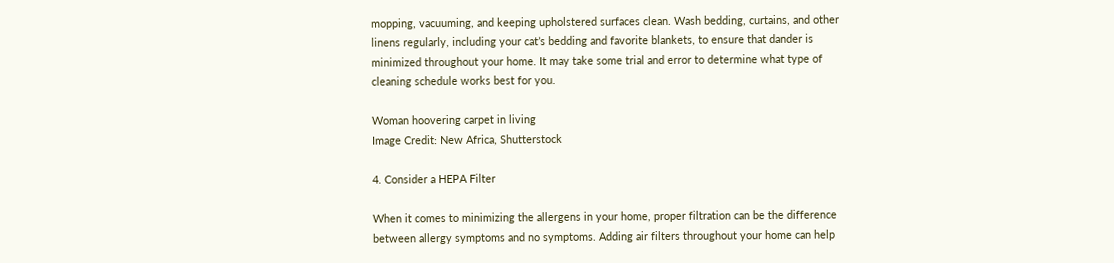mopping, vacuuming, and keeping upholstered surfaces clean. Wash bedding, curtains, and other linens regularly, including your cat’s bedding and favorite blankets, to ensure that dander is minimized throughout your home. It may take some trial and error to determine what type of cleaning schedule works best for you.

Woman hoovering carpet in living
Image Credit: New Africa, Shutterstock

4. Consider a HEPA Filter

When it comes to minimizing the allergens in your home, proper filtration can be the difference between allergy symptoms and no symptoms. Adding air filters throughout your home can help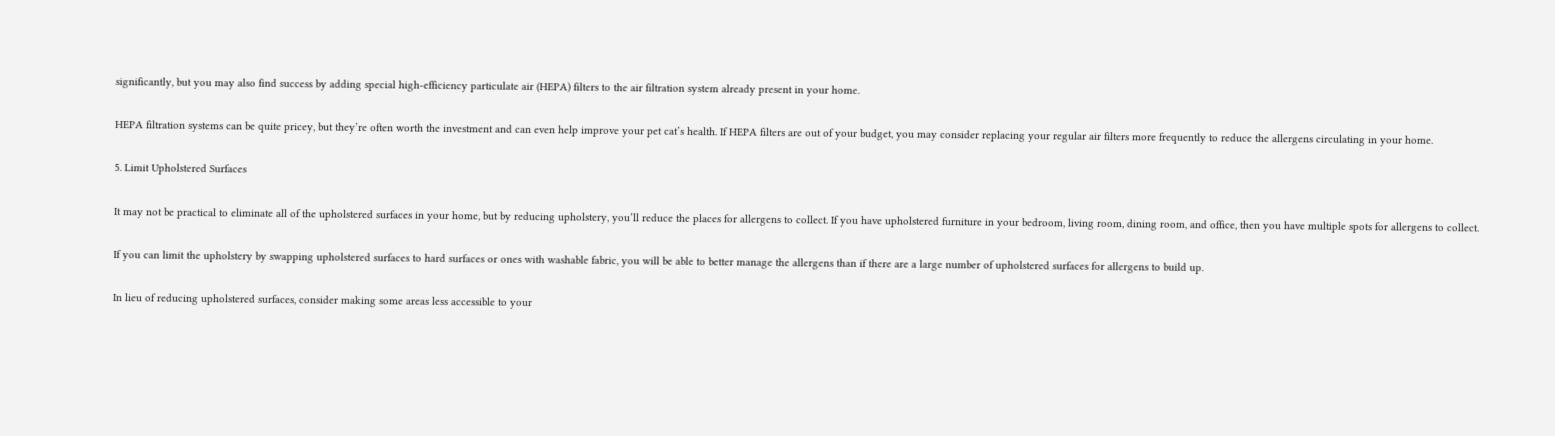significantly, but you may also find success by adding special high-efficiency particulate air (HEPA) filters to the air filtration system already present in your home.

HEPA filtration systems can be quite pricey, but they’re often worth the investment and can even help improve your pet cat’s health. If HEPA filters are out of your budget, you may consider replacing your regular air filters more frequently to reduce the allergens circulating in your home.

5. Limit Upholstered Surfaces

It may not be practical to eliminate all of the upholstered surfaces in your home, but by reducing upholstery, you’ll reduce the places for allergens to collect. If you have upholstered furniture in your bedroom, living room, dining room, and office, then you have multiple spots for allergens to collect.

If you can limit the upholstery by swapping upholstered surfaces to hard surfaces or ones with washable fabric, you will be able to better manage the allergens than if there are a large number of upholstered surfaces for allergens to build up.

In lieu of reducing upholstered surfaces, consider making some areas less accessible to your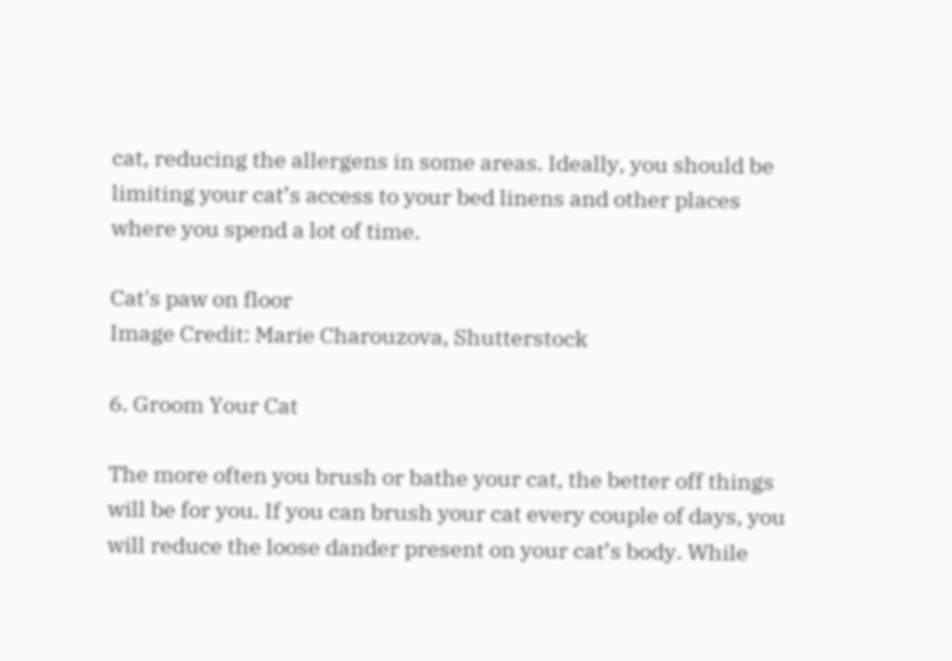cat, reducing the allergens in some areas. Ideally, you should be limiting your cat’s access to your bed linens and other places where you spend a lot of time.

Cat's paw on floor
Image Credit: Marie Charouzova, Shutterstock

6. Groom Your Cat

The more often you brush or bathe your cat, the better off things will be for you. If you can brush your cat every couple of days, you will reduce the loose dander present on your cat’s body. While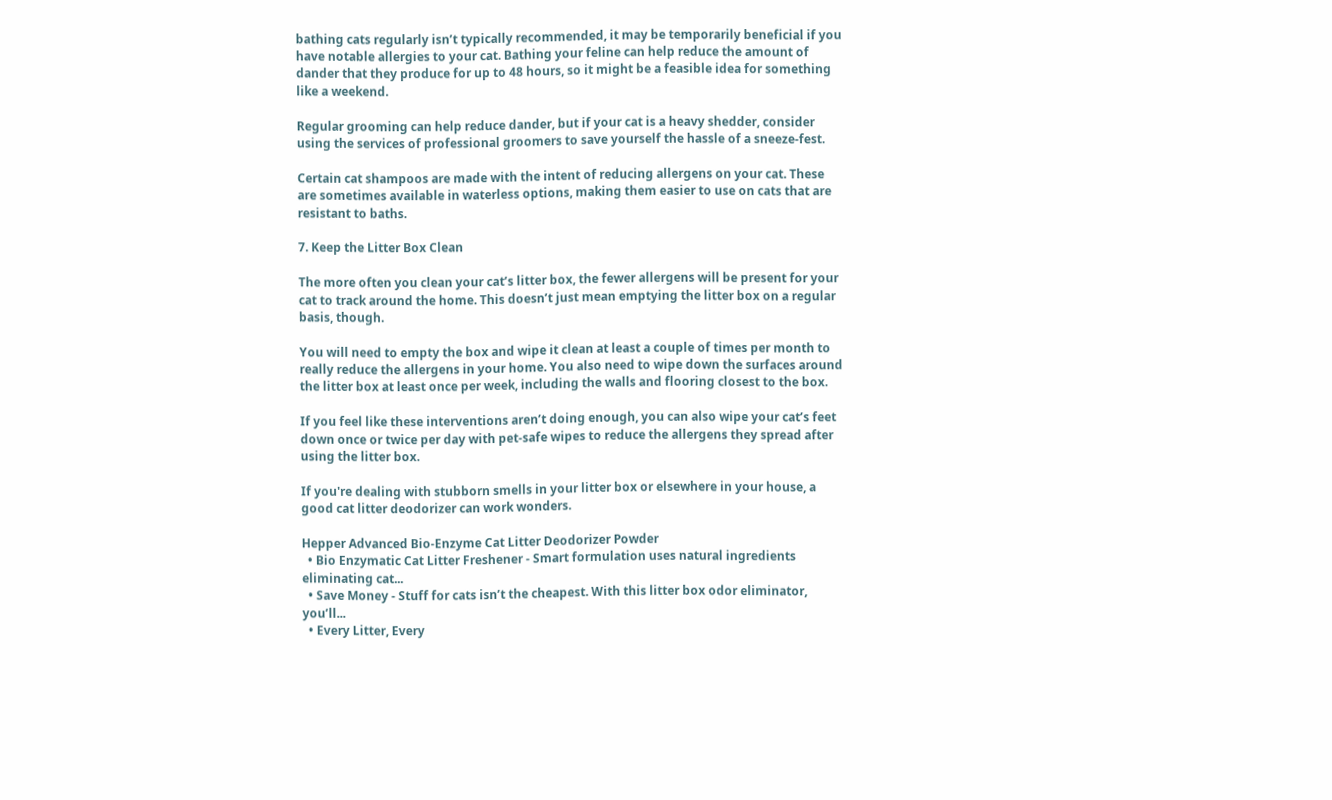bathing cats regularly isn’t typically recommended, it may be temporarily beneficial if you have notable allergies to your cat. Bathing your feline can help reduce the amount of dander that they produce for up to 48 hours, so it might be a feasible idea for something like a weekend.

Regular grooming can help reduce dander, but if your cat is a heavy shedder, consider using the services of professional groomers to save yourself the hassle of a sneeze-fest.

Certain cat shampoos are made with the intent of reducing allergens on your cat. These are sometimes available in waterless options, making them easier to use on cats that are resistant to baths.

7. Keep the Litter Box Clean

The more often you clean your cat’s litter box, the fewer allergens will be present for your cat to track around the home. This doesn’t just mean emptying the litter box on a regular basis, though.

You will need to empty the box and wipe it clean at least a couple of times per month to really reduce the allergens in your home. You also need to wipe down the surfaces around the litter box at least once per week, including the walls and flooring closest to the box.

If you feel like these interventions aren’t doing enough, you can also wipe your cat’s feet down once or twice per day with pet-safe wipes to reduce the allergens they spread after using the litter box.

If you're dealing with stubborn smells in your litter box or elsewhere in your house, a good cat litter deodorizer can work wonders.

Hepper Advanced Bio-Enzyme Cat Litter Deodorizer Powder
  • Bio Enzymatic Cat Litter Freshener - Smart formulation uses natural ingredients eliminating cat...
  • Save Money - Stuff for cats isn’t the cheapest. With this litter box odor eliminator, you’ll...
  • Every Litter, Every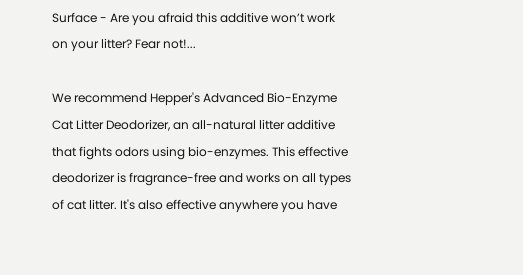Surface - Are you afraid this additive won’t work on your litter? Fear not!...

We recommend Hepper's Advanced Bio-Enzyme Cat Litter Deodorizer, an all-natural litter additive that fights odors using bio-enzymes. This effective deodorizer is fragrance-free and works on all types of cat litter. It's also effective anywhere you have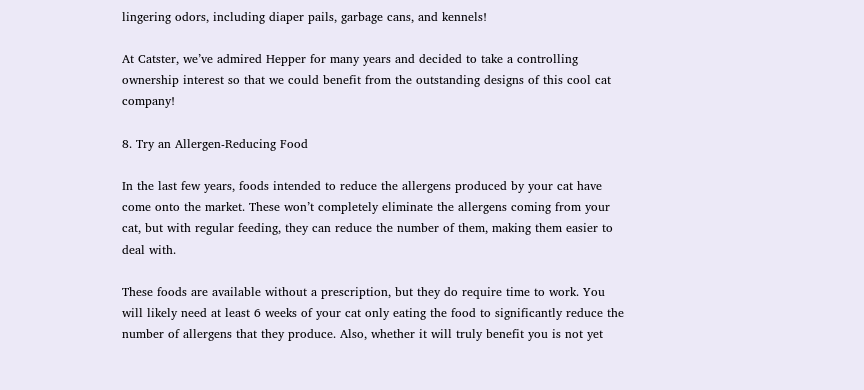lingering odors, including diaper pails, garbage cans, and kennels!

At Catster, we’ve admired Hepper for many years and decided to take a controlling ownership interest so that we could benefit from the outstanding designs of this cool cat company!

8. Try an Allergen-Reducing Food

In the last few years, foods intended to reduce the allergens produced by your cat have come onto the market. These won’t completely eliminate the allergens coming from your cat, but with regular feeding, they can reduce the number of them, making them easier to deal with.

These foods are available without a prescription, but they do require time to work. You will likely need at least 6 weeks of your cat only eating the food to significantly reduce the number of allergens that they produce. Also, whether it will truly benefit you is not yet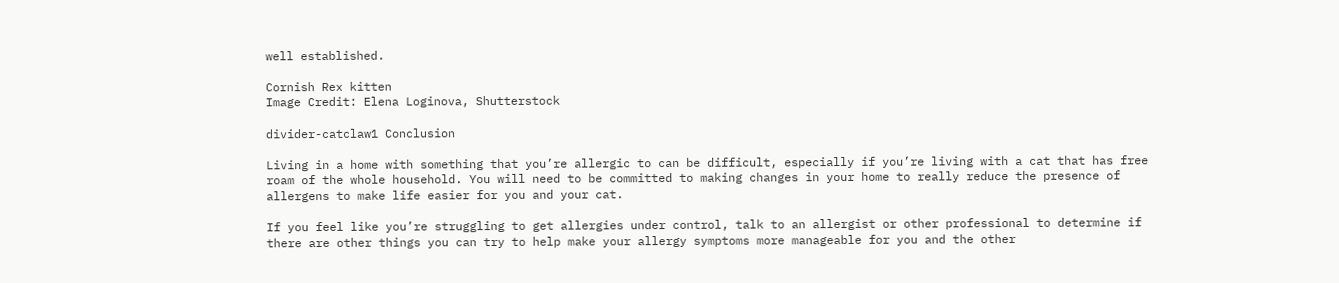well established.

Cornish Rex kitten
Image Credit: Elena Loginova, Shutterstock

divider-catclaw1 Conclusion

Living in a home with something that you’re allergic to can be difficult, especially if you’re living with a cat that has free roam of the whole household. You will need to be committed to making changes in your home to really reduce the presence of allergens to make life easier for you and your cat.

If you feel like you’re struggling to get allergies under control, talk to an allergist or other professional to determine if there are other things you can try to help make your allergy symptoms more manageable for you and the other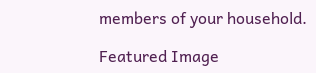members of your household.

Featured Image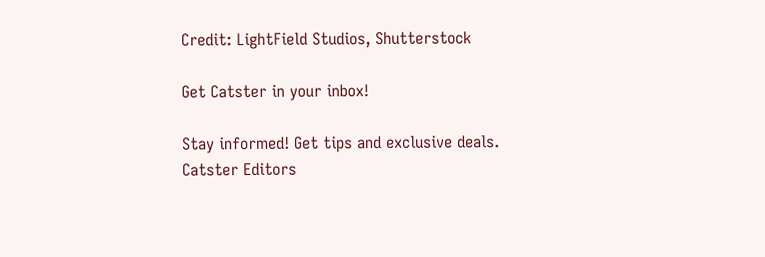Credit: LightField Studios, Shutterstock

Get Catster in your inbox!

Stay informed! Get tips and exclusive deals.
Catster Editors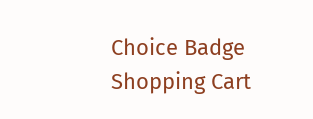Choice Badge
Shopping Cart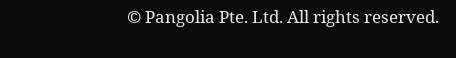© Pangolia Pte. Ltd. All rights reserved.